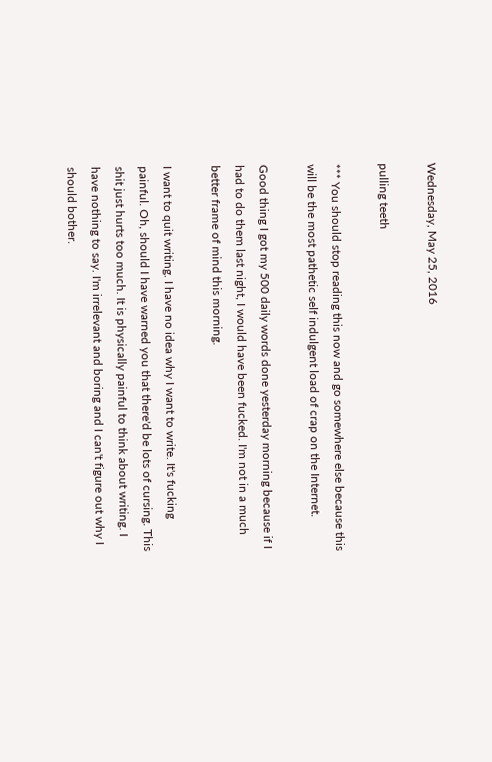Wednesday, May 25, 2016

pulling teeth

*** You should stop reading this now and go somewhere else because this will be the most pathetic self indulgent load of crap on the Internet.

Good thing I got my 500 daily words done yesterday morning because if I had to do them last night, I would have been fucked. I'm not in a much better frame of mind this morning.

I want to quit writing. I have no idea why I want to write. It's fucking painful. Oh, should I have warned you that there'd be lots of cursing. This shit just hurts too much. It is physically painful to think about writing. I have nothing to say. I'm irrelevant and boring and I can't figure out why I should bother.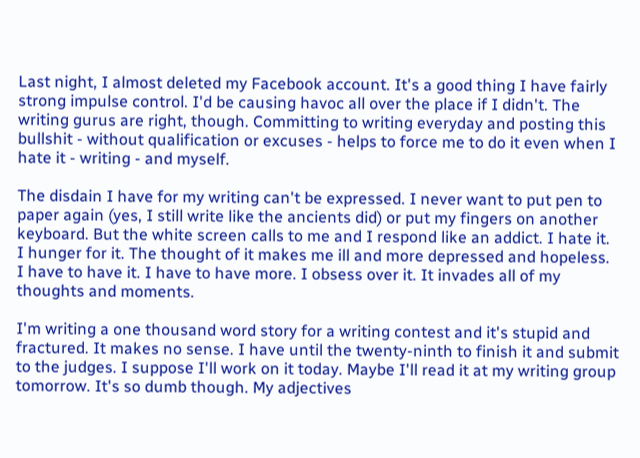Last night, I almost deleted my Facebook account. It's a good thing I have fairly strong impulse control. I'd be causing havoc all over the place if I didn't. The writing gurus are right, though. Committing to writing everyday and posting this bullshit - without qualification or excuses - helps to force me to do it even when I hate it - writing - and myself.

The disdain I have for my writing can't be expressed. I never want to put pen to paper again (yes, I still write like the ancients did) or put my fingers on another keyboard. But the white screen calls to me and I respond like an addict. I hate it. I hunger for it. The thought of it makes me ill and more depressed and hopeless. I have to have it. I have to have more. I obsess over it. It invades all of my thoughts and moments.

I'm writing a one thousand word story for a writing contest and it's stupid and fractured. It makes no sense. I have until the twenty-ninth to finish it and submit to the judges. I suppose I'll work on it today. Maybe I'll read it at my writing group tomorrow. It's so dumb though. My adjectives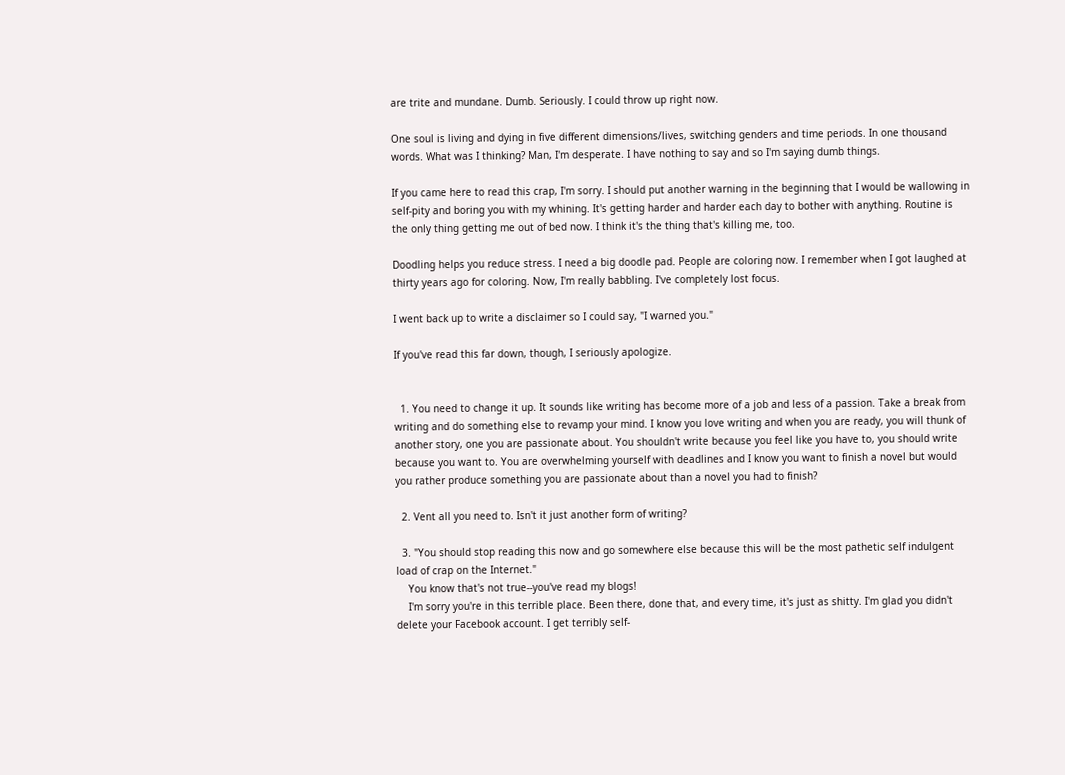are trite and mundane. Dumb. Seriously. I could throw up right now.

One soul is living and dying in five different dimensions/lives, switching genders and time periods. In one thousand words. What was I thinking? Man, I'm desperate. I have nothing to say and so I'm saying dumb things.

If you came here to read this crap, I'm sorry. I should put another warning in the beginning that I would be wallowing in self-pity and boring you with my whining. It's getting harder and harder each day to bother with anything. Routine is the only thing getting me out of bed now. I think it's the thing that's killing me, too.

Doodling helps you reduce stress. I need a big doodle pad. People are coloring now. I remember when I got laughed at thirty years ago for coloring. Now, I'm really babbling. I've completely lost focus.

I went back up to write a disclaimer so I could say, "I warned you."

If you've read this far down, though, I seriously apologize.


  1. You need to change it up. It sounds like writing has become more of a job and less of a passion. Take a break from writing and do something else to revamp your mind. I know you love writing and when you are ready, you will thunk of another story, one you are passionate about. You shouldn't write because you feel like you have to, you should write because you want to. You are overwhelming yourself with deadlines and I know you want to finish a novel but would you rather produce something you are passionate about than a novel you had to finish?

  2. Vent all you need to. Isn't it just another form of writing?

  3. "You should stop reading this now and go somewhere else because this will be the most pathetic self indulgent load of crap on the Internet."
    You know that's not true--you've read my blogs!
    I'm sorry you're in this terrible place. Been there, done that, and every time, it's just as shitty. I'm glad you didn't delete your Facebook account. I get terribly self-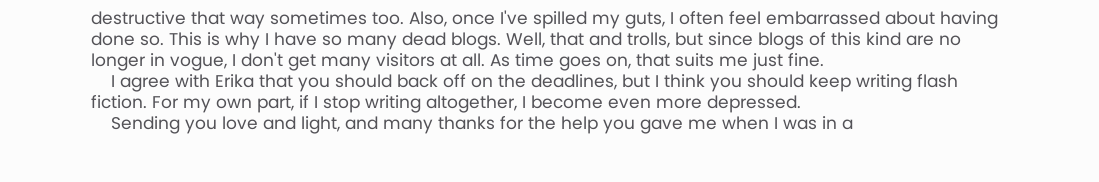destructive that way sometimes too. Also, once I've spilled my guts, I often feel embarrassed about having done so. This is why I have so many dead blogs. Well, that and trolls, but since blogs of this kind are no longer in vogue, I don't get many visitors at all. As time goes on, that suits me just fine.
    I agree with Erika that you should back off on the deadlines, but I think you should keep writing flash fiction. For my own part, if I stop writing altogether, I become even more depressed.
    Sending you love and light, and many thanks for the help you gave me when I was in a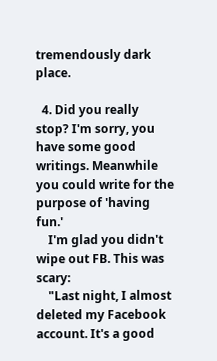tremendously dark place.

  4. Did you really stop? I'm sorry, you have some good writings. Meanwhile you could write for the purpose of 'having fun.'
    I'm glad you didn't wipe out FB. This was scary:
    "Last night, I almost deleted my Facebook account. It's a good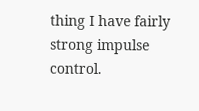thing I have fairly strong impulse control.